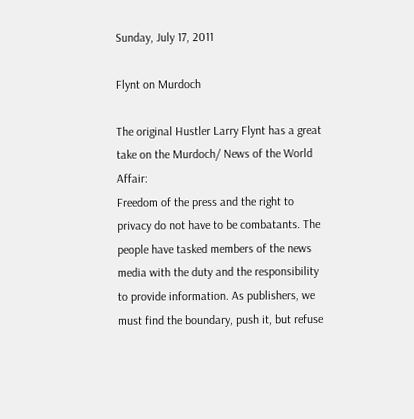Sunday, July 17, 2011

Flynt on Murdoch

The original Hustler Larry Flynt has a great take on the Murdoch/ News of the World Affair:
Freedom of the press and the right to privacy do not have to be combatants. The people have tasked members of the news media with the duty and the responsibility to provide information. As publishers, we must find the boundary, push it, but refuse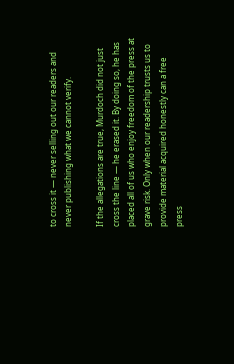to cross it — never selling out our readers and never publishing what we cannot verify.

If the allegations are true, Murdoch did not just cross the line — he erased it. By doing so, he has placed all of us who enjoy freedom of the press at grave risk. Only when our readership trusts us to provide material acquired honestly can a free press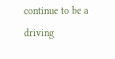continue to be a driving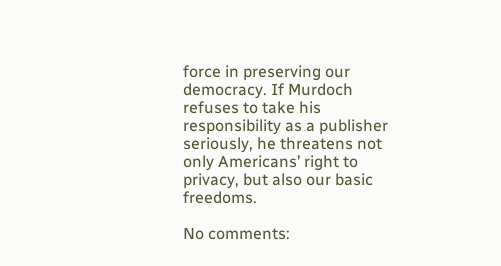force in preserving our democracy. If Murdoch refuses to take his responsibility as a publisher seriously, he threatens not only Americans’ right to privacy, but also our basic freedoms.

No comments: